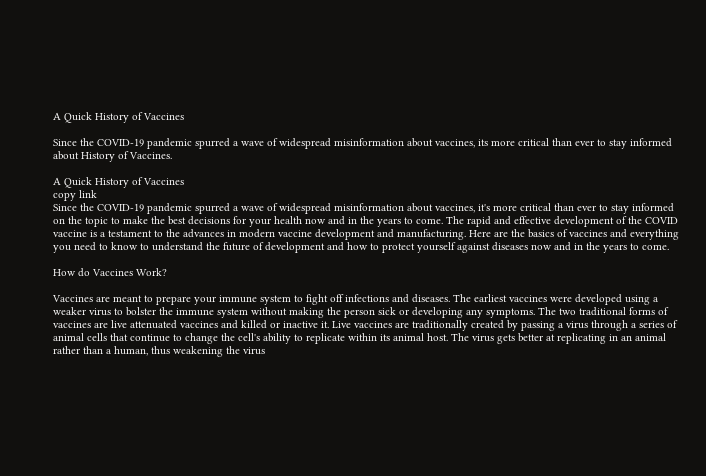A Quick History of Vaccines

Since the COVID-19 pandemic spurred a wave of widespread misinformation about vaccines, its more critical than ever to stay informed about History of Vaccines.

A Quick History of Vaccines
copy link
Since the COVID-19 pandemic spurred a wave of widespread misinformation about vaccines, it's more critical than ever to stay informed on the topic to make the best decisions for your health now and in the years to come. The rapid and effective development of the COVID vaccine is a testament to the advances in modern vaccine development and manufacturing. Here are the basics of vaccines and everything you need to know to understand the future of development and how to protect yourself against diseases now and in the years to come.

How do Vaccines Work?

Vaccines are meant to prepare your immune system to fight off infections and diseases. The earliest vaccines were developed using a weaker virus to bolster the immune system without making the person sick or developing any symptoms. The two traditional forms of vaccines are live attenuated vaccines and killed or inactive it. Live vaccines are traditionally created by passing a virus through a series of animal cells that continue to change the cell's ability to replicate within its animal host. The virus gets better at replicating in an animal rather than a human, thus weakening the virus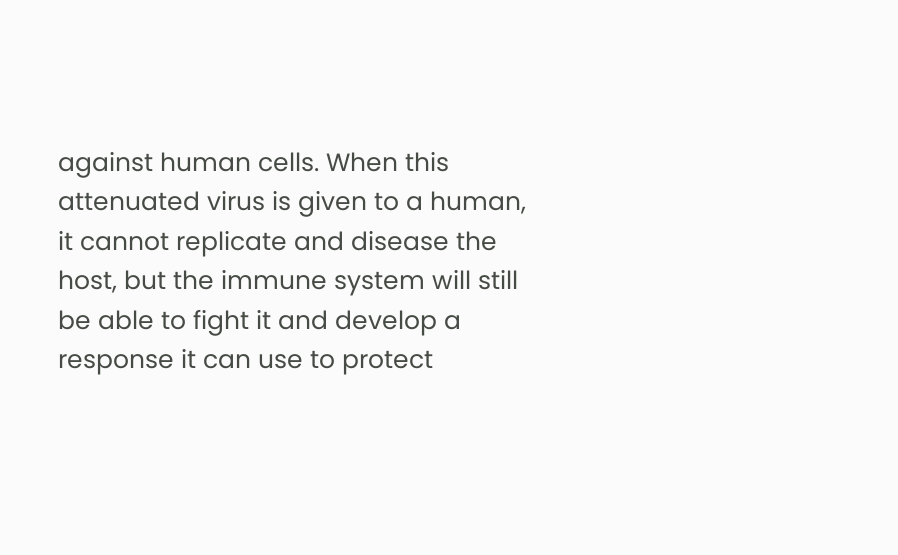against human cells. When this attenuated virus is given to a human, it cannot replicate and disease the host, but the immune system will still be able to fight it and develop a response it can use to protect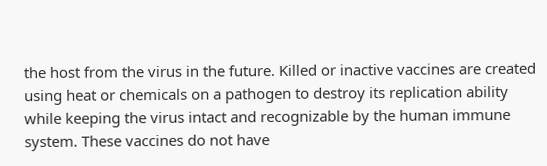the host from the virus in the future. Killed or inactive vaccines are created using heat or chemicals on a pathogen to destroy its replication ability while keeping the virus intact and recognizable by the human immune system. These vaccines do not have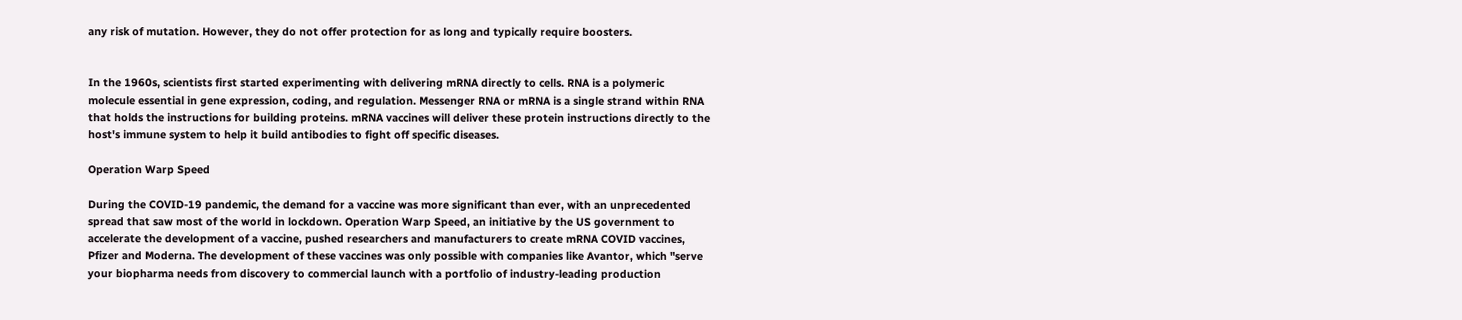any risk of mutation. However, they do not offer protection for as long and typically require boosters.


In the 1960s, scientists first started experimenting with delivering mRNA directly to cells. RNA is a polymeric molecule essential in gene expression, coding, and regulation. Messenger RNA or mRNA is a single strand within RNA that holds the instructions for building proteins. mRNA vaccines will deliver these protein instructions directly to the host's immune system to help it build antibodies to fight off specific diseases.

Operation Warp Speed

During the COVID-19 pandemic, the demand for a vaccine was more significant than ever, with an unprecedented spread that saw most of the world in lockdown. Operation Warp Speed, an initiative by the US government to accelerate the development of a vaccine, pushed researchers and manufacturers to create mRNA COVID vaccines, Pfizer and Moderna. The development of these vaccines was only possible with companies like Avantor, which "serve your biopharma needs from discovery to commercial launch with a portfolio of industry-leading production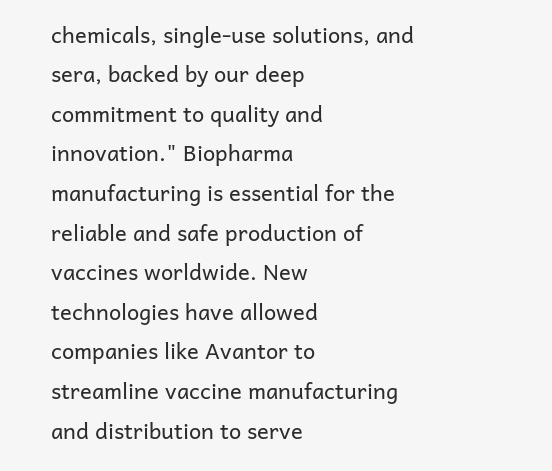chemicals, single-use solutions, and sera, backed by our deep commitment to quality and innovation." Biopharma manufacturing is essential for the reliable and safe production of vaccines worldwide. New technologies have allowed companies like Avantor to streamline vaccine manufacturing and distribution to serve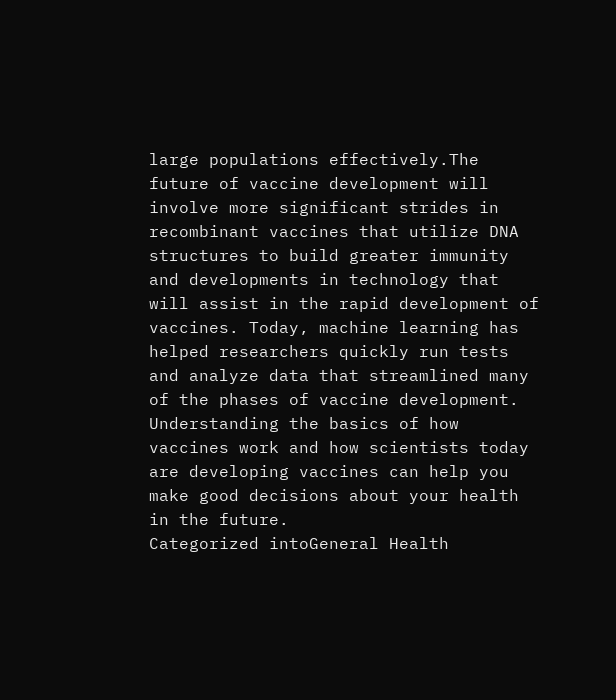large populations effectively.The future of vaccine development will involve more significant strides in recombinant vaccines that utilize DNA structures to build greater immunity and developments in technology that will assist in the rapid development of vaccines. Today, machine learning has helped researchers quickly run tests and analyze data that streamlined many of the phases of vaccine development. Understanding the basics of how vaccines work and how scientists today are developing vaccines can help you make good decisions about your health in the future.
Categorized intoGeneral Health